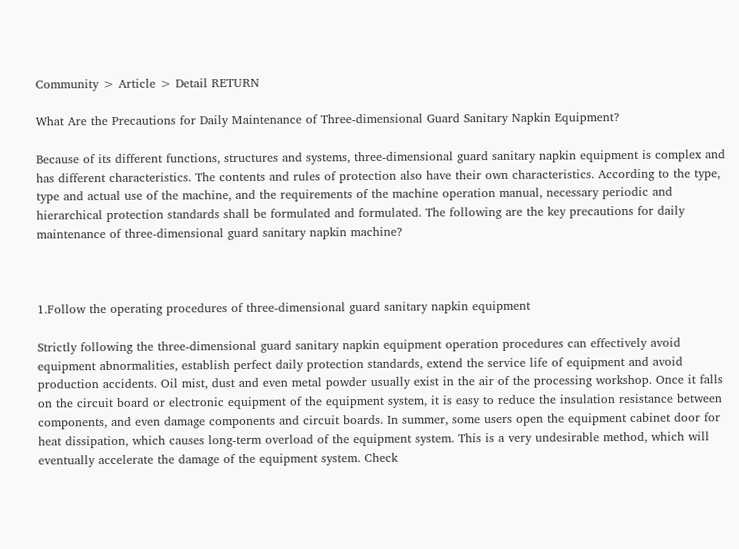Community > Article > Detail RETURN

What Are the Precautions for Daily Maintenance of Three-dimensional Guard Sanitary Napkin Equipment?

Because of its different functions, structures and systems, three-dimensional guard sanitary napkin equipment is complex and has different characteristics. The contents and rules of protection also have their own characteristics. According to the type, type and actual use of the machine, and the requirements of the machine operation manual, necessary periodic and hierarchical protection standards shall be formulated and formulated. The following are the key precautions for daily maintenance of three-dimensional guard sanitary napkin machine?



1.Follow the operating procedures of three-dimensional guard sanitary napkin equipment

Strictly following the three-dimensional guard sanitary napkin equipment operation procedures can effectively avoid equipment abnormalities, establish perfect daily protection standards, extend the service life of equipment and avoid production accidents. Oil mist, dust and even metal powder usually exist in the air of the processing workshop. Once it falls on the circuit board or electronic equipment of the equipment system, it is easy to reduce the insulation resistance between components, and even damage components and circuit boards. In summer, some users open the equipment cabinet door for heat dissipation, which causes long-term overload of the equipment system. This is a very undesirable method, which will eventually accelerate the damage of the equipment system. Check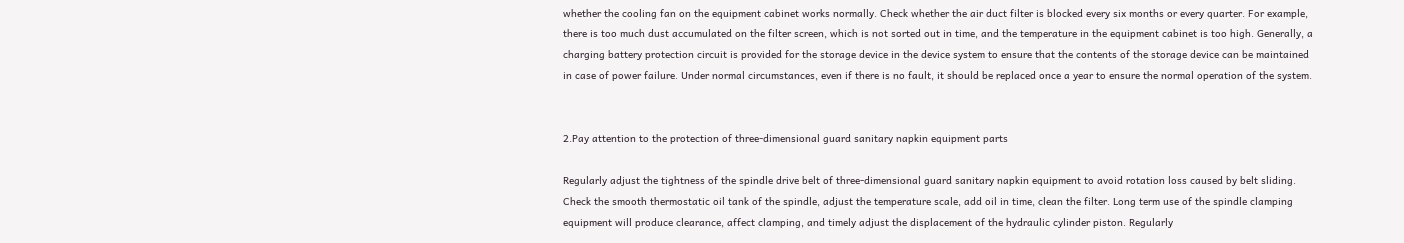whether the cooling fan on the equipment cabinet works normally. Check whether the air duct filter is blocked every six months or every quarter. For example, there is too much dust accumulated on the filter screen, which is not sorted out in time, and the temperature in the equipment cabinet is too high. Generally, a charging battery protection circuit is provided for the storage device in the device system to ensure that the contents of the storage device can be maintained in case of power failure. Under normal circumstances, even if there is no fault, it should be replaced once a year to ensure the normal operation of the system.


2.Pay attention to the protection of three-dimensional guard sanitary napkin equipment parts

Regularly adjust the tightness of the spindle drive belt of three-dimensional guard sanitary napkin equipment to avoid rotation loss caused by belt sliding. Check the smooth thermostatic oil tank of the spindle, adjust the temperature scale, add oil in time, clean the filter. Long term use of the spindle clamping equipment will produce clearance, affect clamping, and timely adjust the displacement of the hydraulic cylinder piston. Regularly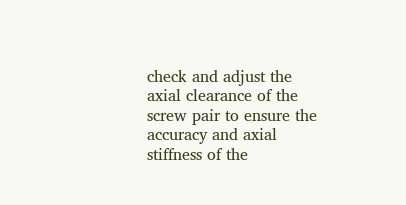check and adjust the axial clearance of the screw pair to ensure the accuracy and axial stiffness of the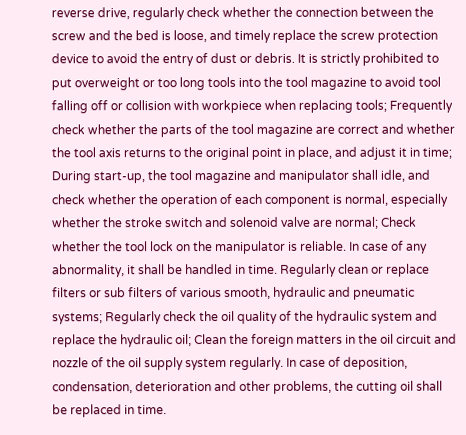reverse drive, regularly check whether the connection between the screw and the bed is loose, and timely replace the screw protection device to avoid the entry of dust or debris. It is strictly prohibited to put overweight or too long tools into the tool magazine to avoid tool falling off or collision with workpiece when replacing tools; Frequently check whether the parts of the tool magazine are correct and whether the tool axis returns to the original point in place, and adjust it in time; During start-up, the tool magazine and manipulator shall idle, and check whether the operation of each component is normal, especially whether the stroke switch and solenoid valve are normal; Check whether the tool lock on the manipulator is reliable. In case of any abnormality, it shall be handled in time. Regularly clean or replace filters or sub filters of various smooth, hydraulic and pneumatic systems; Regularly check the oil quality of the hydraulic system and replace the hydraulic oil; Clean the foreign matters in the oil circuit and nozzle of the oil supply system regularly. In case of deposition, condensation, deterioration and other problems, the cutting oil shall be replaced in time.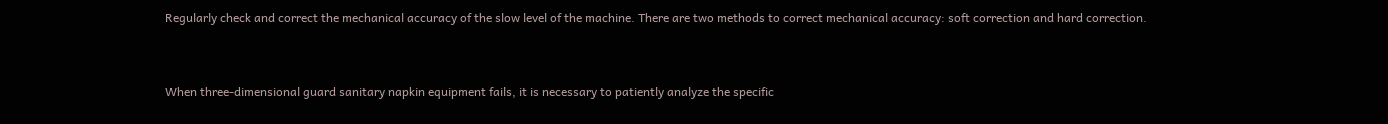Regularly check and correct the mechanical accuracy of the slow level of the machine. There are two methods to correct mechanical accuracy: soft correction and hard correction.


When three-dimensional guard sanitary napkin equipment fails, it is necessary to patiently analyze the specific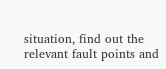situation, find out the relevant fault points and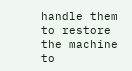handle them to restore the machine to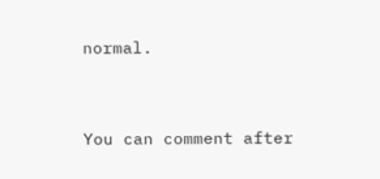normal.


You can comment after